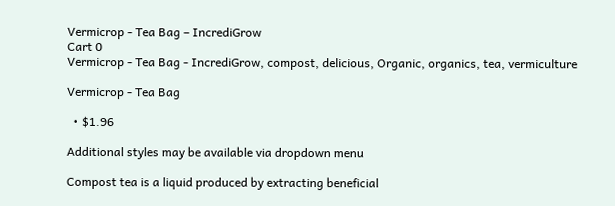Vermicrop - Tea Bag – IncrediGrow
Cart 0
Vermicrop - Tea Bag - IncrediGrow, compost, delicious, Organic, organics, tea, vermiculture

Vermicrop - Tea Bag

  • $1.96

Additional styles may be available via dropdown menu

Compost tea is a liquid produced by extracting beneficial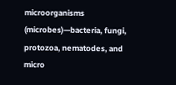microorganisms (microbes)—bacteria, fungi, protozoa, nematodes, and micro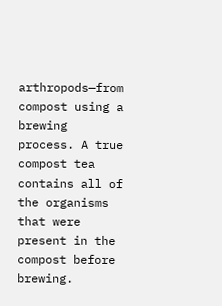arthropods—from compost using a brewing process. A true compost tea contains all of the organisms that were present in the compost before brewing.